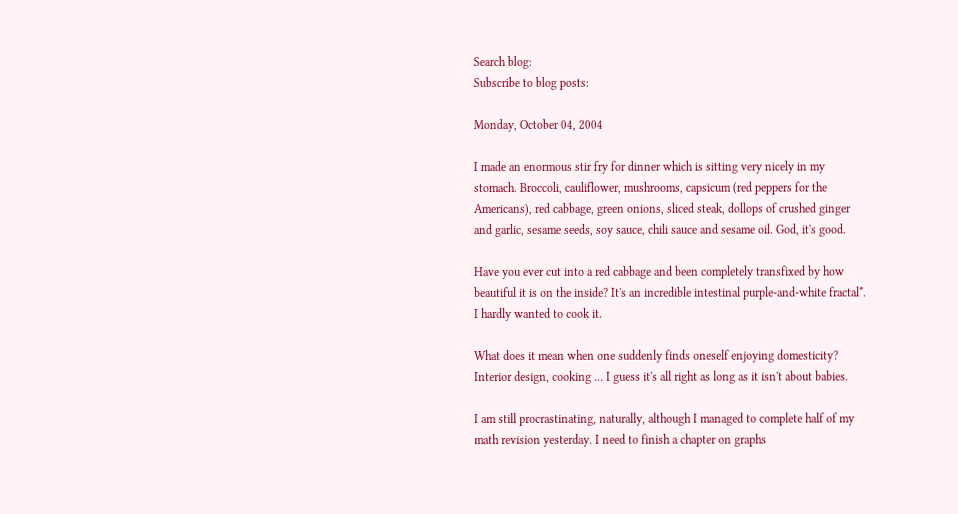Search blog:
Subscribe to blog posts:

Monday, October 04, 2004

I made an enormous stir fry for dinner which is sitting very nicely in my stomach. Broccoli, cauliflower, mushrooms, capsicum (red peppers for the Americans), red cabbage, green onions, sliced steak, dollops of crushed ginger and garlic, sesame seeds, soy sauce, chili sauce and sesame oil. God, it's good.

Have you ever cut into a red cabbage and been completely transfixed by how beautiful it is on the inside? It's an incredible intestinal purple-and-white fractal*. I hardly wanted to cook it.

What does it mean when one suddenly finds oneself enjoying domesticity? Interior design, cooking ... I guess it's all right as long as it isn't about babies.

I am still procrastinating, naturally, although I managed to complete half of my math revision yesterday. I need to finish a chapter on graphs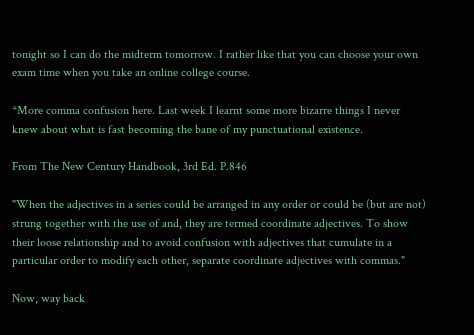tonight so I can do the midterm tomorrow. I rather like that you can choose your own exam time when you take an online college course.

*More comma confusion here. Last week I learnt some more bizarre things I never knew about what is fast becoming the bane of my punctuational existence.

From The New Century Handbook, 3rd Ed. P.846

"When the adjectives in a series could be arranged in any order or could be (but are not) strung together with the use of and, they are termed coordinate adjectives. To show their loose relationship and to avoid confusion with adjectives that cumulate in a particular order to modify each other, separate coordinate adjectives with commas."

Now, way back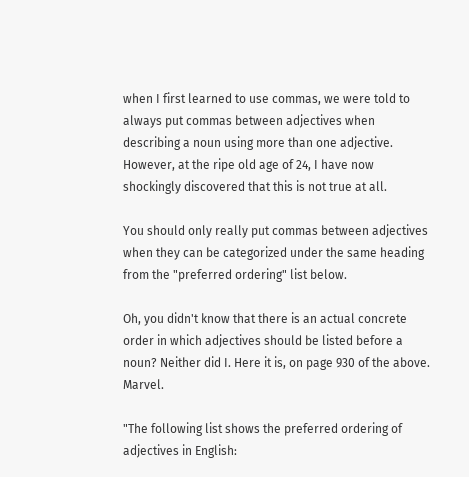when I first learned to use commas, we were told to always put commas between adjectives when describing a noun using more than one adjective. However, at the ripe old age of 24, I have now shockingly discovered that this is not true at all.

You should only really put commas between adjectives when they can be categorized under the same heading from the "preferred ordering" list below.

Oh, you didn't know that there is an actual concrete order in which adjectives should be listed before a noun? Neither did I. Here it is, on page 930 of the above. Marvel.

"The following list shows the preferred ordering of adjectives in English: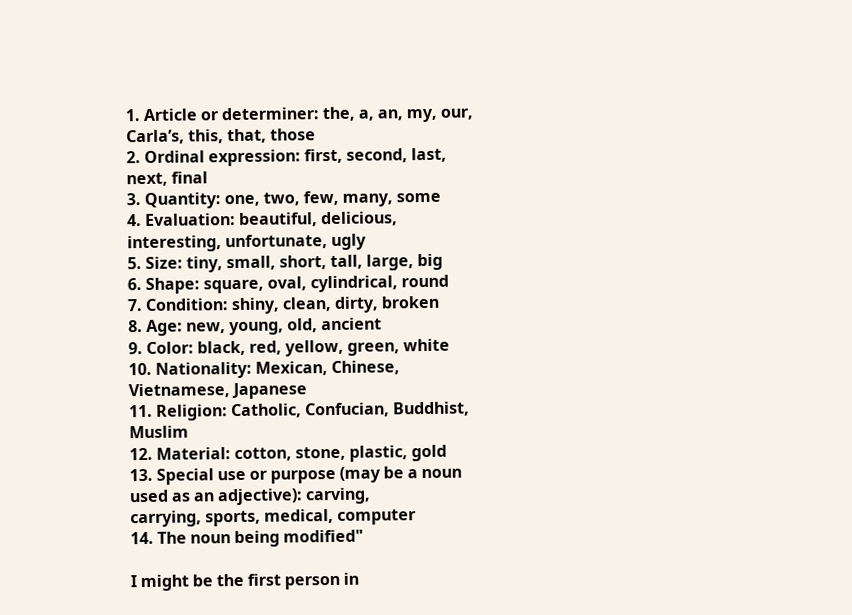1. Article or determiner: the, a, an, my, our, Carla’s, this, that, those
2. Ordinal expression: first, second, last, next, final
3. Quantity: one, two, few, many, some
4. Evaluation: beautiful, delicious, interesting, unfortunate, ugly
5. Size: tiny, small, short, tall, large, big
6. Shape: square, oval, cylindrical, round
7. Condition: shiny, clean, dirty, broken
8. Age: new, young, old, ancient
9. Color: black, red, yellow, green, white
10. Nationality: Mexican, Chinese, Vietnamese, Japanese
11. Religion: Catholic, Confucian, Buddhist, Muslim
12. Material: cotton, stone, plastic, gold
13. Special use or purpose (may be a noun used as an adjective): carving,
carrying, sports, medical, computer
14. The noun being modified"

I might be the first person in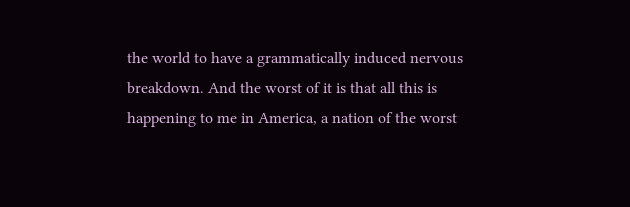the world to have a grammatically induced nervous breakdown. And the worst of it is that all this is happening to me in America, a nation of the worst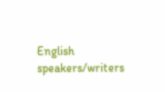English speakers/writers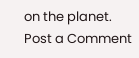on the planet.
Post a Comment